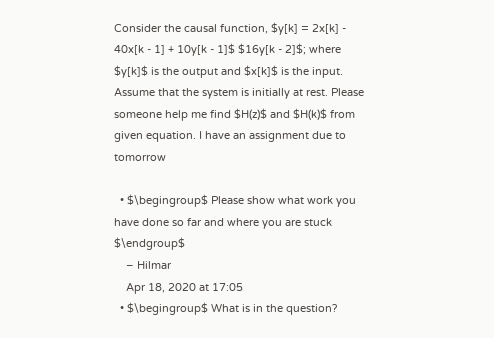Consider the causal function, $y[k] = 2x[k] - 40x[k - 1] + 10y[k - 1]$ $16y[k - 2]$; where $y[k]$ is the output and $x[k]$ is the input. Assume that the system is initially at rest. Please someone help me find $H(z)$ and $H(k)$ from given equation. I have an assignment due to tomorrow

  • $\begingroup$ Please show what work you have done so far and where you are stuck $\endgroup$
    – Hilmar
    Apr 18, 2020 at 17:05
  • $\begingroup$ What is in the question?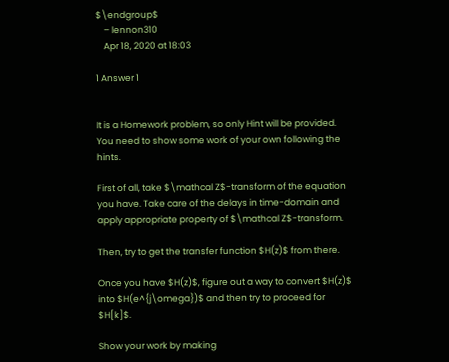$\endgroup$
    – lennon310
    Apr 18, 2020 at 18:03

1 Answer 1


It is a Homework problem, so only Hint will be provided. You need to show some work of your own following the hints.

First of all, take $\mathcal Z$-transform of the equation you have. Take care of the delays in time-domain and apply appropriate property of $\mathcal Z$-transform.

Then, try to get the transfer function $H(z)$ from there.

Once you have $H(z)$, figure out a way to convert $H(z)$ into $H(e^{j\omega})$ and then try to proceed for $H[k]$.

Show your work by making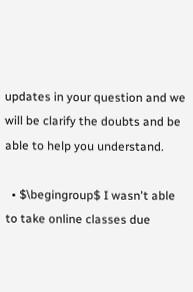updates in your question and we will be clarify the doubts and be able to help you understand.

  • $\begingroup$ I wasn't able to take online classes due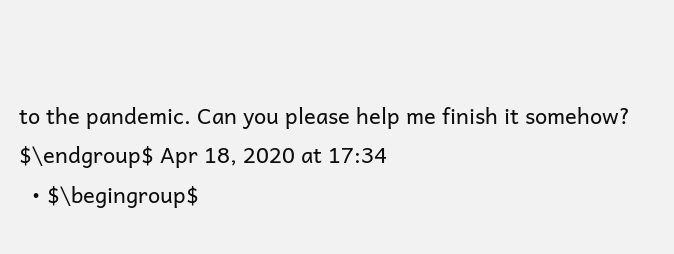to the pandemic. Can you please help me finish it somehow? $\endgroup$ Apr 18, 2020 at 17:34
  • $\begingroup$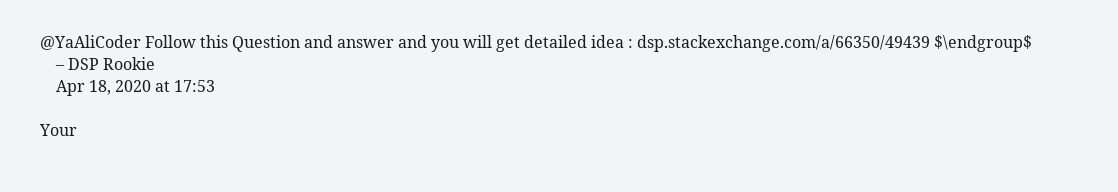@YaAliCoder Follow this Question and answer and you will get detailed idea : dsp.stackexchange.com/a/66350/49439 $\endgroup$
    – DSP Rookie
    Apr 18, 2020 at 17:53

Your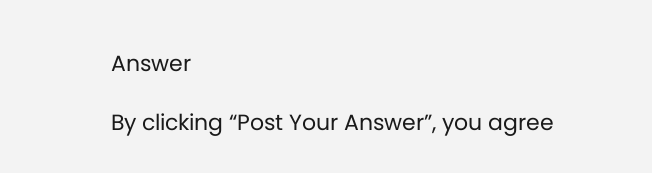Answer

By clicking “Post Your Answer”, you agree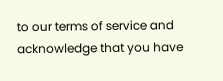to our terms of service and acknowledge that you have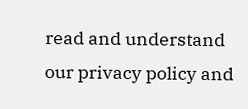read and understand our privacy policy and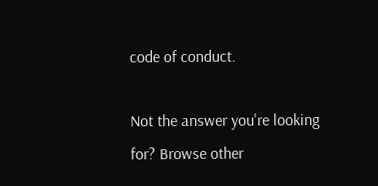code of conduct.

Not the answer you're looking for? Browse other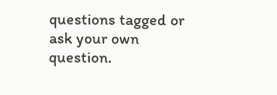questions tagged or ask your own question.